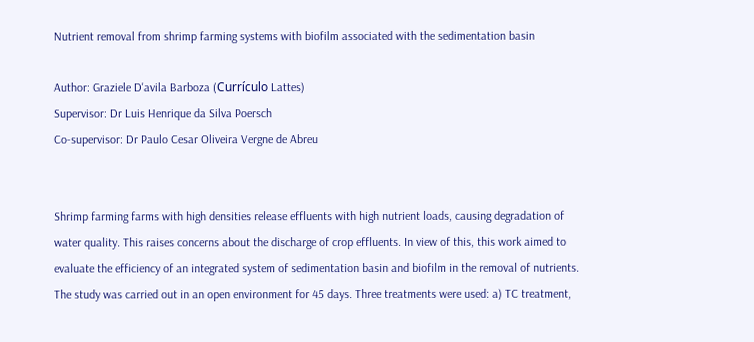Nutrient removal from shrimp farming systems with biofilm associated with the sedimentation basin

Author: Graziele D'avila Barboza (Currículo Lattes)
Supervisor: Dr Luis Henrique da Silva Poersch
Co-supervisor: Dr Paulo Cesar Oliveira Vergne de Abreu


Shrimp farming farms with high densities release effluents with high nutrient loads, causing degradation of water quality. This raises concerns about the discharge of crop effluents. In view of this, this work aimed to evaluate the efficiency of an integrated system of sedimentation basin and biofilm in the removal of nutrients. The study was carried out in an open environment for 45 days. Three treatments were used: a) TC treatment,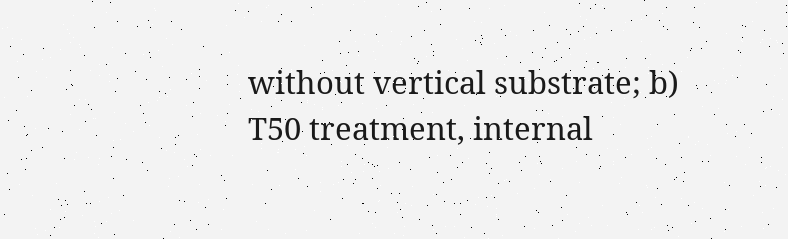without vertical substrate; b) T50 treatment, internal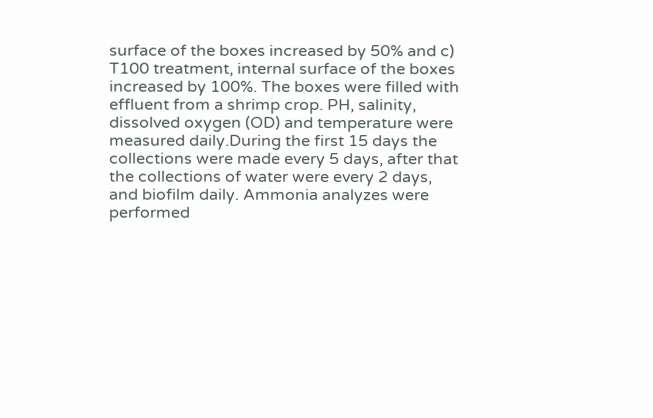surface of the boxes increased by 50% and c) T100 treatment, internal surface of the boxes increased by 100%. The boxes were filled with effluent from a shrimp crop. PH, salinity, dissolved oxygen (OD) and temperature were measured daily.During the first 15 days the collections were made every 5 days, after that the collections of water were every 2 days, and biofilm daily. Ammonia analyzes were performed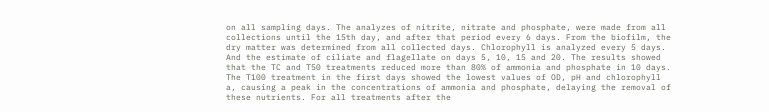on all sampling days. The analyzes of nitrite, nitrate and phosphate, were made from all collections until the 15th day, and after that period every 6 days. From the biofilm, the dry matter was determined from all collected days. Chlorophyll is analyzed every 5 days. And the estimate of ciliate and flagellate on days 5, 10, 15 and 20. The results showed that the TC and T50 treatments reduced more than 80% of ammonia and phosphate in 10 days. The T100 treatment in the first days showed the lowest values of OD, pH and chlorophyll a, causing a peak in the concentrations of ammonia and phosphate, delaying the removal of these nutrients. For all treatments after the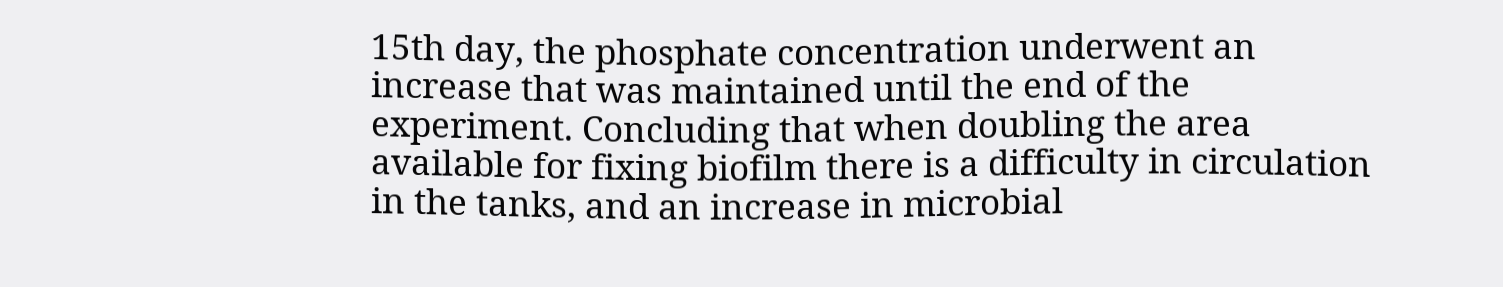15th day, the phosphate concentration underwent an increase that was maintained until the end of the experiment. Concluding that when doubling the area available for fixing biofilm there is a difficulty in circulation in the tanks, and an increase in microbial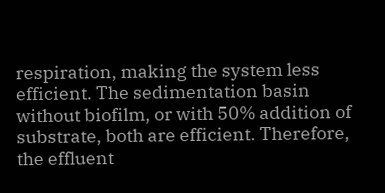respiration, making the system less efficient. The sedimentation basin without biofilm, or with 50% addition of substrate, both are efficient. Therefore, the effluent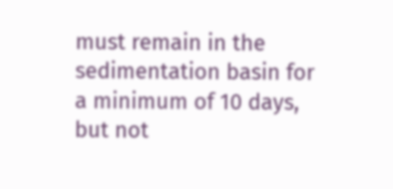must remain in the sedimentation basin for a minimum of 10 days, but not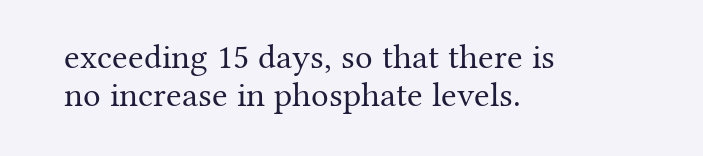exceeding 15 days, so that there is no increase in phosphate levels.